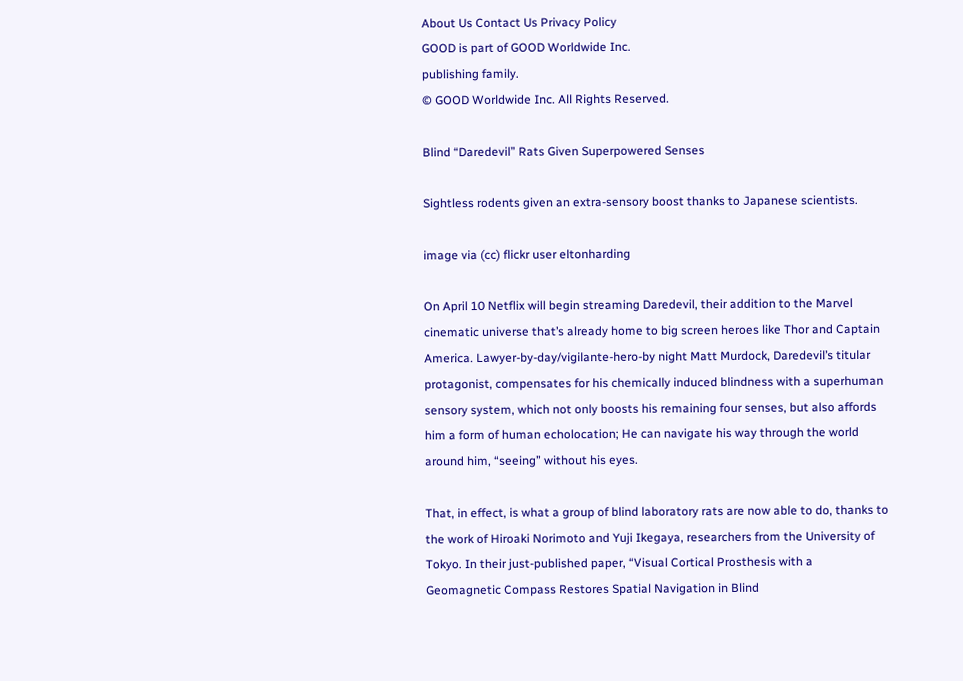About Us Contact Us Privacy Policy
GOOD is part of GOOD Worldwide Inc.
publishing family.
© GOOD Worldwide Inc. All Rights Reserved.

Blind “Daredevil” Rats Given Superpowered Senses

Sightless rodents given an extra-sensory boost thanks to Japanese scientists.

image via (cc) flickr user eltonharding

On April 10 Netflix will begin streaming Daredevil, their addition to the Marvel cinematic universe that’s already home to big screen heroes like Thor and Captain America. Lawyer-by-day/vigilante-hero-by night Matt Murdock, Daredevil’s titular protagonist, compensates for his chemically induced blindness with a superhuman sensory system, which not only boosts his remaining four senses, but also affords him a form of human echolocation; He can navigate his way through the world around him, “seeing” without his eyes.

That, in effect, is what a group of blind laboratory rats are now able to do, thanks to the work of Hiroaki Norimoto and Yuji Ikegaya, researchers from the University of Tokyo. In their just-published paper, “Visual Cortical Prosthesis with a Geomagnetic Compass Restores Spatial Navigation in Blind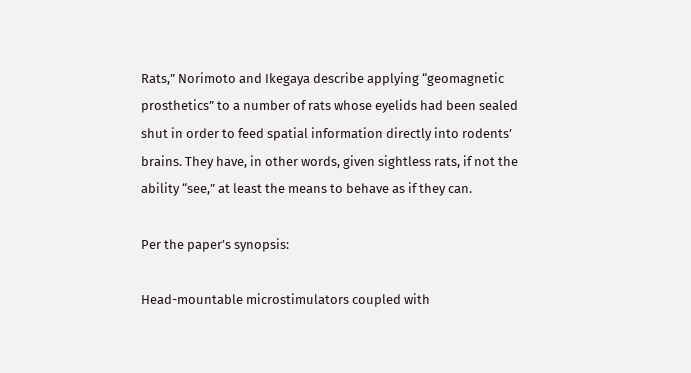Rats,” Norimoto and Ikegaya describe applying “geomagnetic prosthetics” to a number of rats whose eyelids had been sealed shut in order to feed spatial information directly into rodents’ brains. They have, in other words, given sightless rats, if not the ability “see,” at least the means to behave as if they can.

Per the paper’s synopsis:

Head-mountable microstimulators coupled with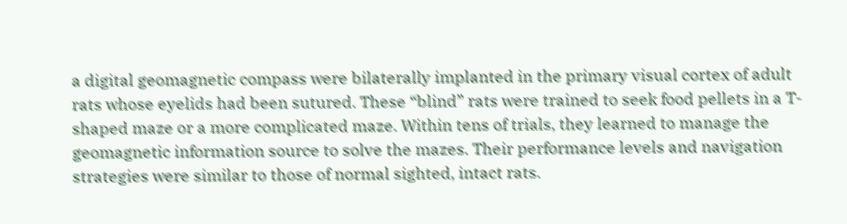a digital geomagnetic compass were bilaterally implanted in the primary visual cortex of adult rats whose eyelids had been sutured. These “blind” rats were trained to seek food pellets in a T-shaped maze or a more complicated maze. Within tens of trials, they learned to manage the geomagnetic information source to solve the mazes. Their performance levels and navigation strategies were similar to those of normal sighted, intact rats.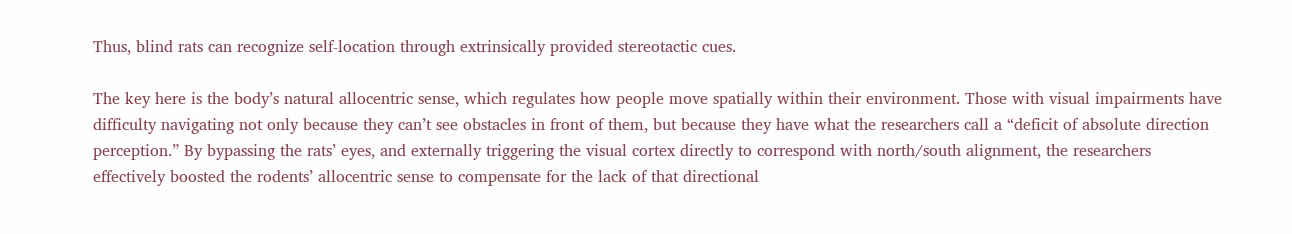Thus, blind rats can recognize self-location through extrinsically provided stereotactic cues.

The key here is the body’s natural allocentric sense, which regulates how people move spatially within their environment. Those with visual impairments have difficulty navigating not only because they can’t see obstacles in front of them, but because they have what the researchers call a “deficit of absolute direction perception.” By bypassing the rats’ eyes, and externally triggering the visual cortex directly to correspond with north/south alignment, the researchers effectively boosted the rodents’ allocentric sense to compensate for the lack of that directional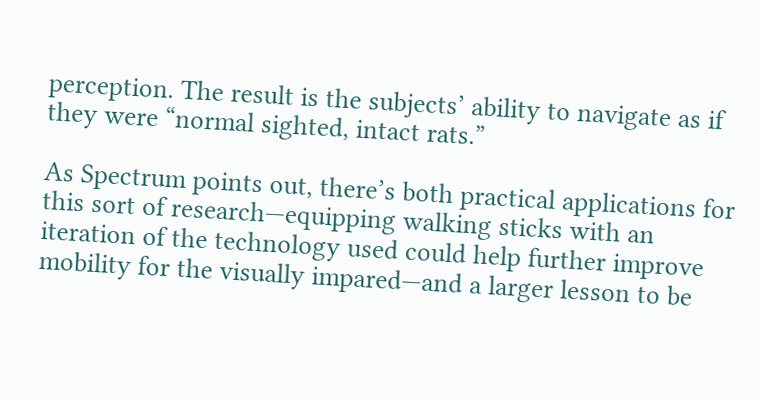perception. The result is the subjects’ ability to navigate as if they were “normal sighted, intact rats.”

As Spectrum points out, there’s both practical applications for this sort of research—equipping walking sticks with an iteration of the technology used could help further improve mobility for the visually impared—and a larger lesson to be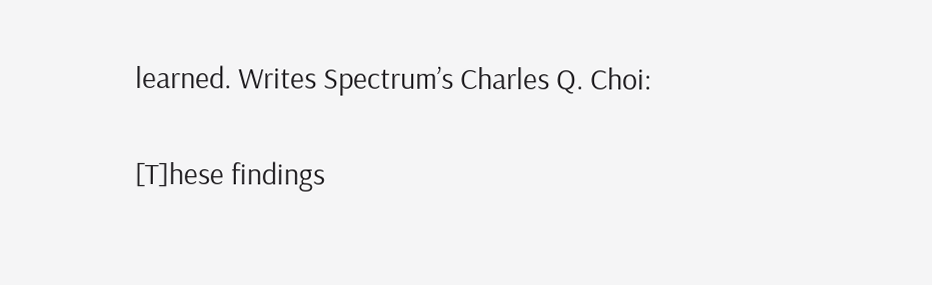learned. Writes Spectrum’s Charles Q. Choi:

[T]hese findings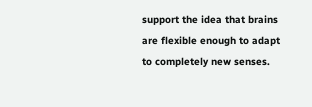support the idea that brains are flexible enough to adapt to completely new senses.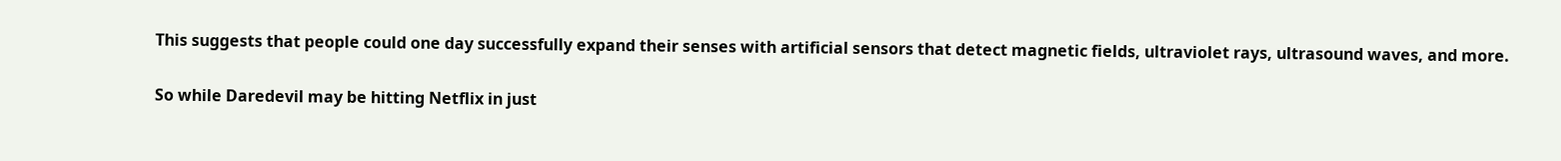This suggests that people could one day successfully expand their senses with artificial sensors that detect magnetic fields, ultraviolet rays, ultrasound waves, and more.

So while Daredevil may be hitting Netflix in just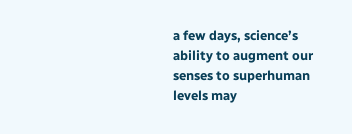a few days, science’s ability to augment our senses to superhuman levels may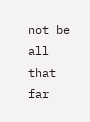not be all that far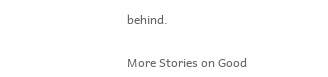behind.

More Stories on Good